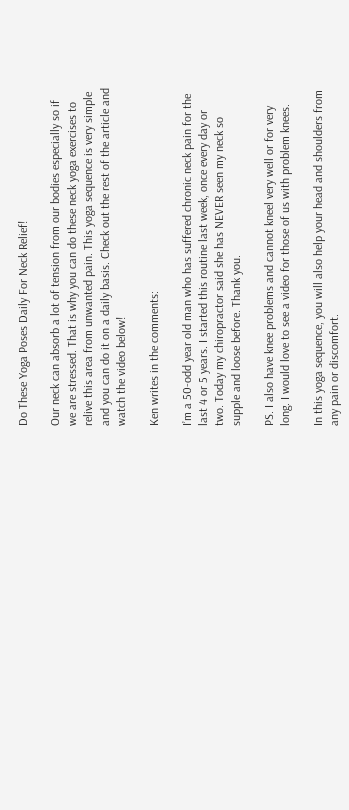Do These Yoga Poses Daily For Neck Relief!

Our neck can absorb a lot of tension from our bodies especially so if we are stressed. That is why you can do these neck yoga exercises to relive this area from unwanted pain. This yoga sequence is very simple and you can do it on a daily basis. Check out the rest of the article and watch the video below!

Ken writes in the comments:

I’m a 50-odd year old man who has suffered chronic neck pain for the last 4 or 5 years. I started this routine last week, once every day or two. Today my chiropractor said she has NEVER seen my neck so supple and loose before. Thank you.

PS. I also have knee problems and cannot kneel very well or for very long. I would love to see a video for those of us with problem knees.

In this yoga sequence, you will also help your head and shoulders from any pain or discomfort.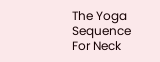The Yoga Sequence For Neck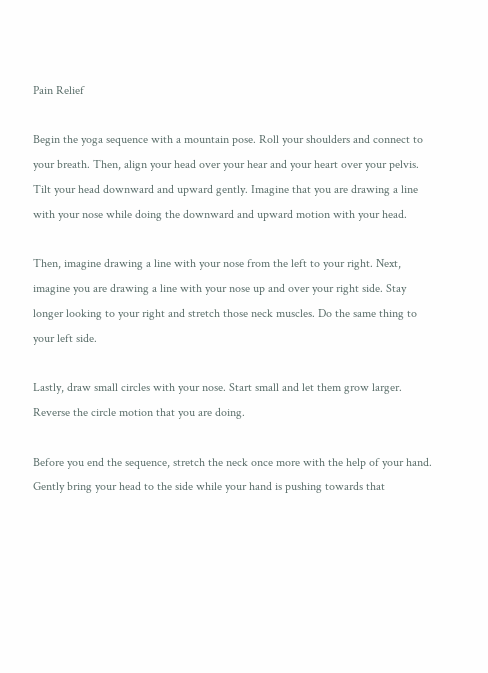Pain Relief

Begin the yoga sequence with a mountain pose. Roll your shoulders and connect to your breath. Then, align your head over your hear and your heart over your pelvis. Tilt your head downward and upward gently. Imagine that you are drawing a line with your nose while doing the downward and upward motion with your head.

Then, imagine drawing a line with your nose from the left to your right. Next, imagine you are drawing a line with your nose up and over your right side. Stay longer looking to your right and stretch those neck muscles. Do the same thing to your left side.

Lastly, draw small circles with your nose. Start small and let them grow larger. Reverse the circle motion that you are doing.

Before you end the sequence, stretch the neck once more with the help of your hand. Gently bring your head to the side while your hand is pushing towards that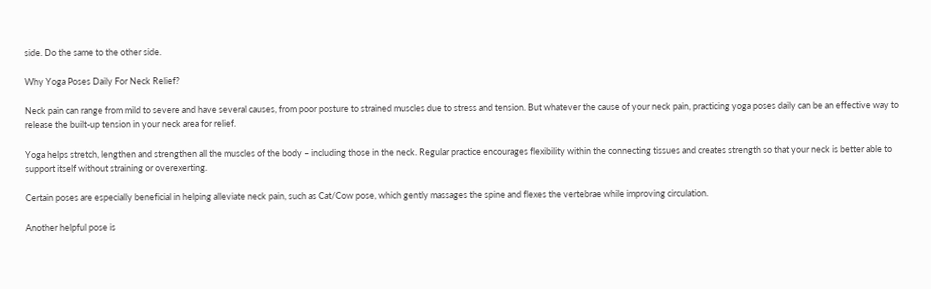side. Do the same to the other side.

Why Yoga Poses Daily For Neck Relief?

Neck pain can range from mild to severe and have several causes, from poor posture to strained muscles due to stress and tension. But whatever the cause of your neck pain, practicing yoga poses daily can be an effective way to release the built-up tension in your neck area for relief.

Yoga helps stretch, lengthen and strengthen all the muscles of the body – including those in the neck. Regular practice encourages flexibility within the connecting tissues and creates strength so that your neck is better able to support itself without straining or overexerting.

Certain poses are especially beneficial in helping alleviate neck pain, such as Cat/Cow pose, which gently massages the spine and flexes the vertebrae while improving circulation.

Another helpful pose is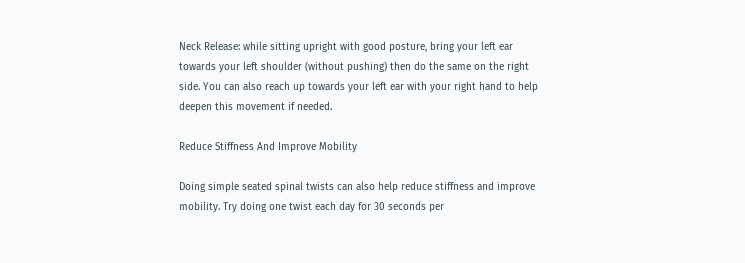Neck Release: while sitting upright with good posture, bring your left ear towards your left shoulder (without pushing) then do the same on the right side. You can also reach up towards your left ear with your right hand to help deepen this movement if needed.

Reduce Stiffness And Improve Mobility

Doing simple seated spinal twists can also help reduce stiffness and improve mobility. Try doing one twist each day for 30 seconds per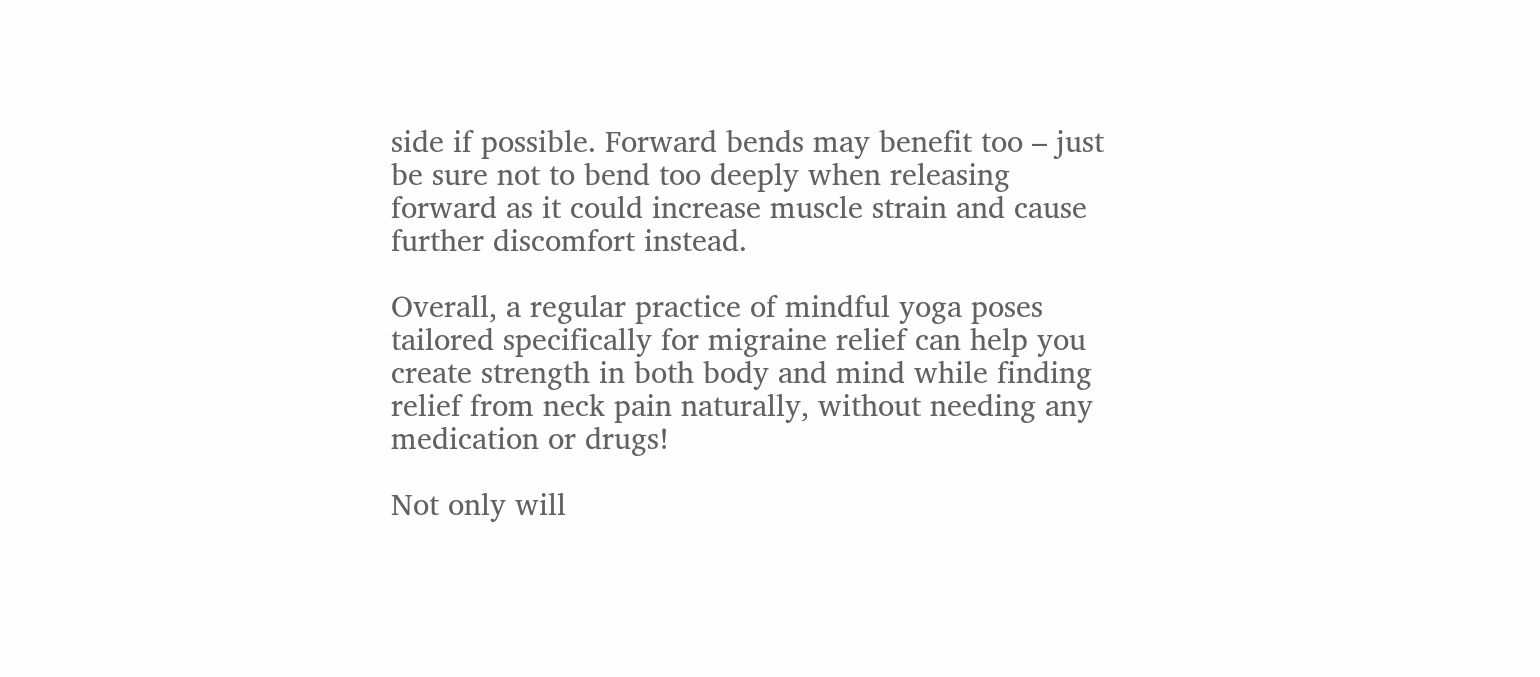side if possible. Forward bends may benefit too – just be sure not to bend too deeply when releasing forward as it could increase muscle strain and cause further discomfort instead.

Overall, a regular practice of mindful yoga poses tailored specifically for migraine relief can help you create strength in both body and mind while finding relief from neck pain naturally, without needing any medication or drugs!

Not only will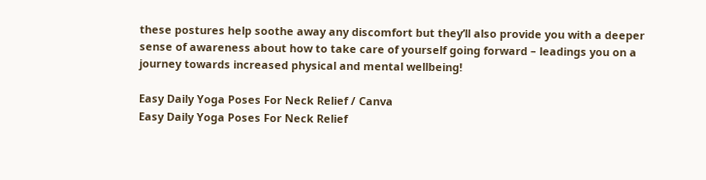these postures help soothe away any discomfort but they’ll also provide you with a deeper sense of awareness about how to take care of yourself going forward – leadings you on a journey towards increased physical and mental wellbeing!

Easy Daily Yoga Poses For Neck Relief / Canva
Easy Daily Yoga Poses For Neck Relief